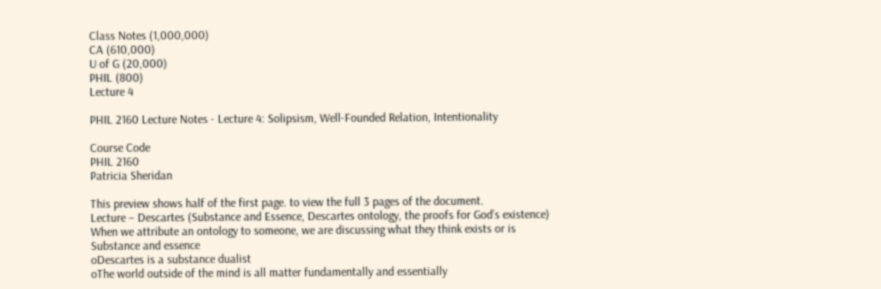Class Notes (1,000,000)
CA (610,000)
U of G (20,000)
PHIL (800)
Lecture 4

PHIL 2160 Lecture Notes - Lecture 4: Solipsism, Well-Founded Relation, Intentionality

Course Code
PHIL 2160
Patricia Sheridan

This preview shows half of the first page. to view the full 3 pages of the document.
Lecture – Descartes (Substance and Essence, Descartes ontology, the proofs for God’s existence)
When we attribute an ontology to someone, we are discussing what they think exists or is
Substance and essence
oDescartes is a substance dualist
oThe world outside of the mind is all matter fundamentally and essentially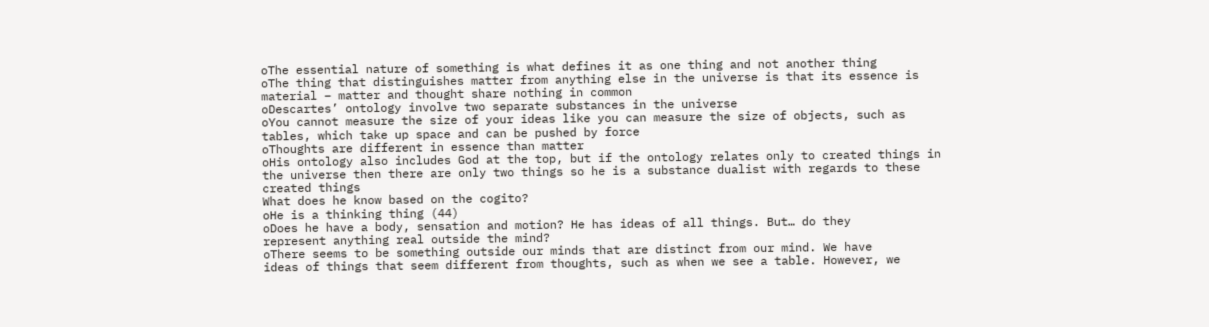oThe essential nature of something is what defines it as one thing and not another thing
oThe thing that distinguishes matter from anything else in the universe is that its essence is
material – matter and thought share nothing in common
oDescartes’ ontology involve two separate substances in the universe
oYou cannot measure the size of your ideas like you can measure the size of objects, such as
tables, which take up space and can be pushed by force
oThoughts are different in essence than matter
oHis ontology also includes God at the top, but if the ontology relates only to created things in
the universe then there are only two things so he is a substance dualist with regards to these
created things
What does he know based on the cogito?
oHe is a thinking thing (44)
oDoes he have a body, sensation and motion? He has ideas of all things. But… do they
represent anything real outside the mind?
oThere seems to be something outside our minds that are distinct from our mind. We have
ideas of things that seem different from thoughts, such as when we see a table. However, we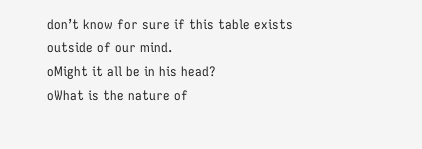don’t know for sure if this table exists outside of our mind.
oMight it all be in his head?
oWhat is the nature of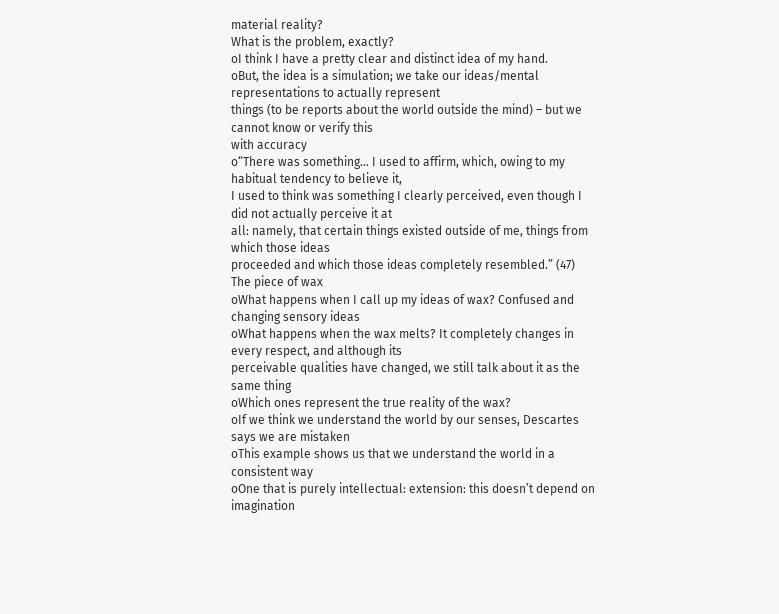material reality?
What is the problem, exactly?
oI think I have a pretty clear and distinct idea of my hand.
oBut, the idea is a simulation; we take our ideas/mental representations to actually represent
things (to be reports about the world outside the mind) – but we cannot know or verify this
with accuracy
o“There was something… I used to affirm, which, owing to my habitual tendency to believe it,
I used to think was something I clearly perceived, even though I did not actually perceive it at
all: namely, that certain things existed outside of me, things from which those ideas
proceeded and which those ideas completely resembled.” (47)
The piece of wax
oWhat happens when I call up my ideas of wax? Confused and changing sensory ideas
oWhat happens when the wax melts? It completely changes in every respect, and although its
perceivable qualities have changed, we still talk about it as the same thing
oWhich ones represent the true reality of the wax?
oIf we think we understand the world by our senses, Descartes says we are mistaken
oThis example shows us that we understand the world in a consistent way
oOne that is purely intellectual: extension: this doesn’t depend on imagination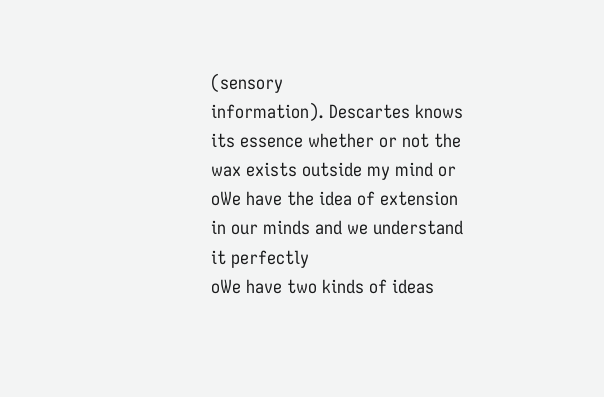(sensory
information). Descartes knows its essence whether or not the wax exists outside my mind or
oWe have the idea of extension in our minds and we understand it perfectly
oWe have two kinds of ideas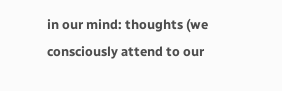in our mind: thoughts (we consciously attend to our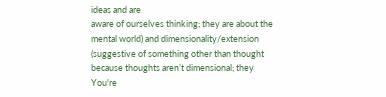ideas and are
aware of ourselves thinking; they are about the mental world) and dimensionality/extension
(suggestive of something other than thought because thoughts aren’t dimensional; they
You're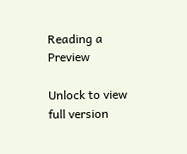Reading a Preview

Unlock to view full version